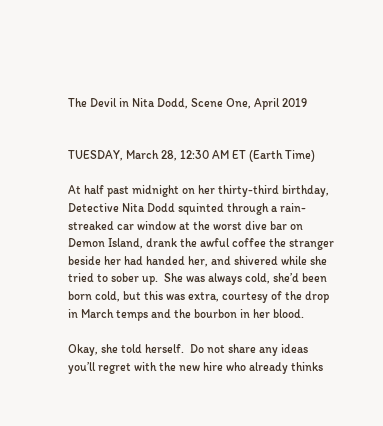The Devil in Nita Dodd, Scene One, April 2019


TUESDAY, March 28, 12:30 AM ET (Earth Time)

At half past midnight on her thirty-third birthday, Detective Nita Dodd squinted through a rain-streaked car window at the worst dive bar on Demon Island, drank the awful coffee the stranger beside her had handed her, and shivered while she tried to sober up.  She was always cold, she’d been born cold, but this was extra, courtesy of the drop in March temps and the bourbon in her blood.

Okay, she told herself.  Do not share any ideas you’ll regret with the new hire who already thinks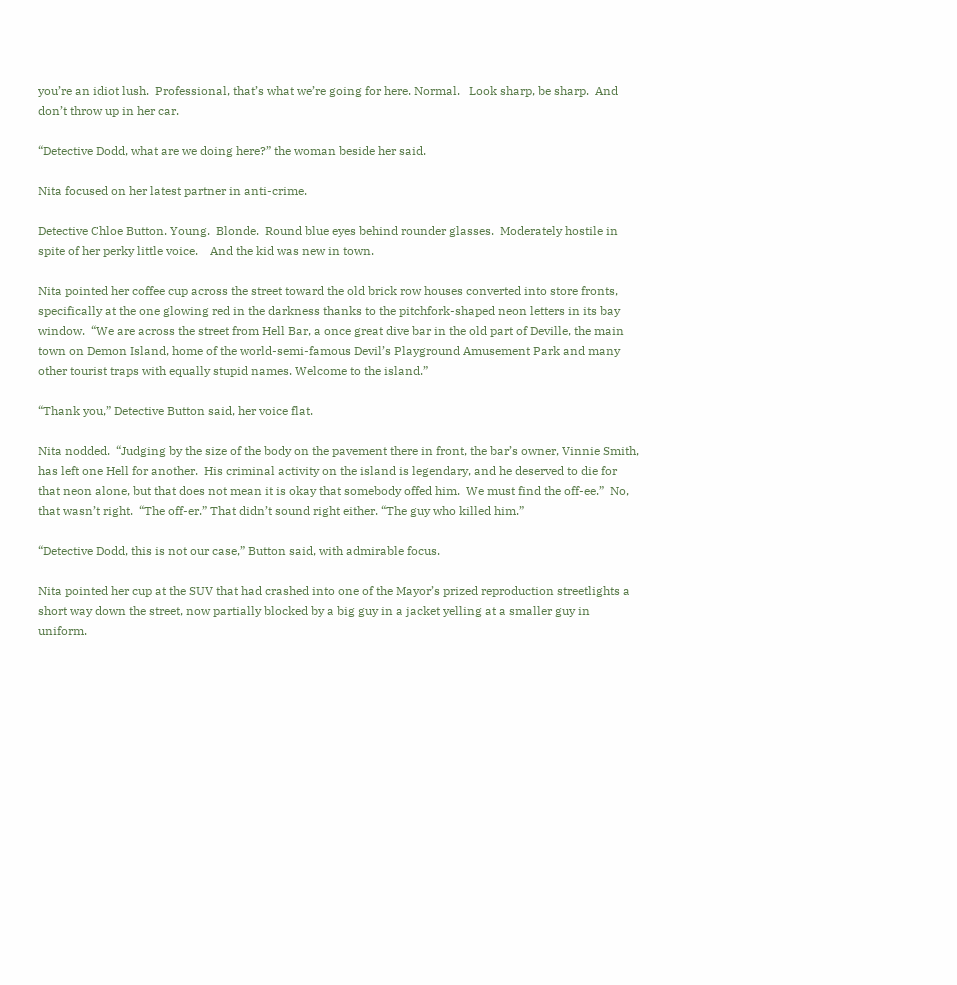you’re an idiot lush.  Professional, that’s what we’re going for here. Normal.   Look sharp, be sharp.  And don’t throw up in her car.

“Detective Dodd, what are we doing here?” the woman beside her said.

Nita focused on her latest partner in anti-crime.

Detective Chloe Button. Young.  Blonde.  Round blue eyes behind rounder glasses.  Moderately hostile in spite of her perky little voice.    And the kid was new in town.

Nita pointed her coffee cup across the street toward the old brick row houses converted into store fronts, specifically at the one glowing red in the darkness thanks to the pitchfork-shaped neon letters in its bay window.  “We are across the street from Hell Bar, a once great dive bar in the old part of Deville, the main town on Demon Island, home of the world-semi-famous Devil’s Playground Amusement Park and many other tourist traps with equally stupid names. Welcome to the island.”

“Thank you,” Detective Button said, her voice flat.

Nita nodded.  “Judging by the size of the body on the pavement there in front, the bar’s owner, Vinnie Smith, has left one Hell for another.  His criminal activity on the island is legendary, and he deserved to die for that neon alone, but that does not mean it is okay that somebody offed him.  We must find the off-ee.”  No, that wasn’t right.  “The off-er.” That didn’t sound right either. “The guy who killed him.”

“Detective Dodd, this is not our case,” Button said, with admirable focus.

Nita pointed her cup at the SUV that had crashed into one of the Mayor’s prized reproduction streetlights a short way down the street, now partially blocked by a big guy in a jacket yelling at a smaller guy in uniform.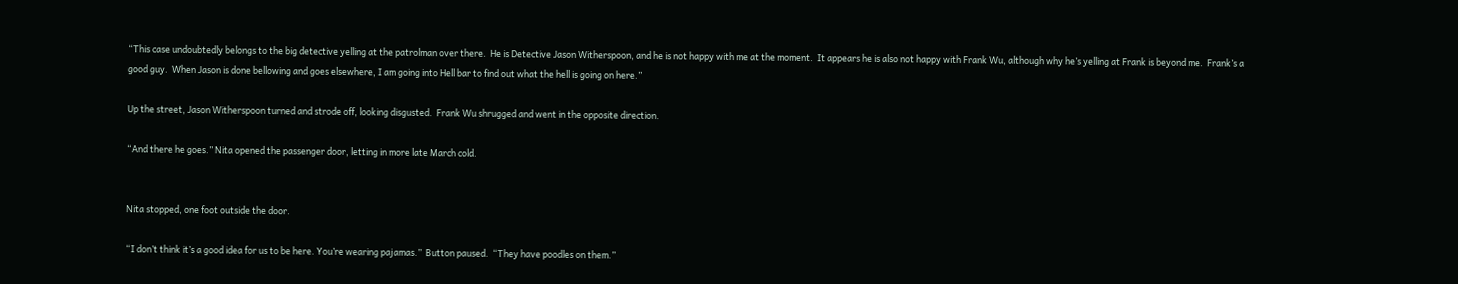“This case undoubtedly belongs to the big detective yelling at the patrolman over there.  He is Detective Jason Witherspoon, and he is not happy with me at the moment.  It appears he is also not happy with Frank Wu, although why he’s yelling at Frank is beyond me.  Frank’s a good guy.  When Jason is done bellowing and goes elsewhere, I am going into Hell bar to find out what the hell is going on here.”

Up the street, Jason Witherspoon turned and strode off, looking disgusted.  Frank Wu shrugged and went in the opposite direction.

“And there he goes.” Nita opened the passenger door, letting in more late March cold.


Nita stopped, one foot outside the door.

“I don’t think it’s a good idea for us to be here. You’re wearing pajamas.”  Button paused.  “They have poodles on them.”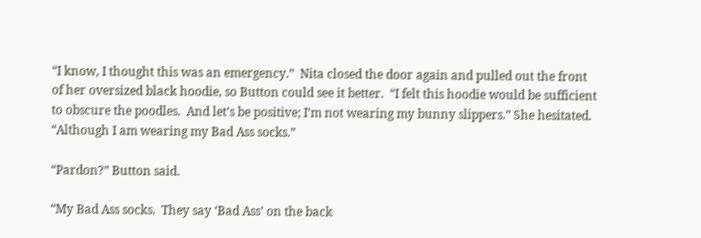“I know, I thought this was an emergency.”  Nita closed the door again and pulled out the front of her oversized black hoodie, so Button could see it better.  “I felt this hoodie would be sufficient to obscure the poodles.  And let’s be positive; I’m not wearing my bunny slippers.” She hesitated.  “Although I am wearing my Bad Ass socks.”

“Pardon?” Button said.

“My Bad Ass socks.  They say ‘Bad Ass’ on the back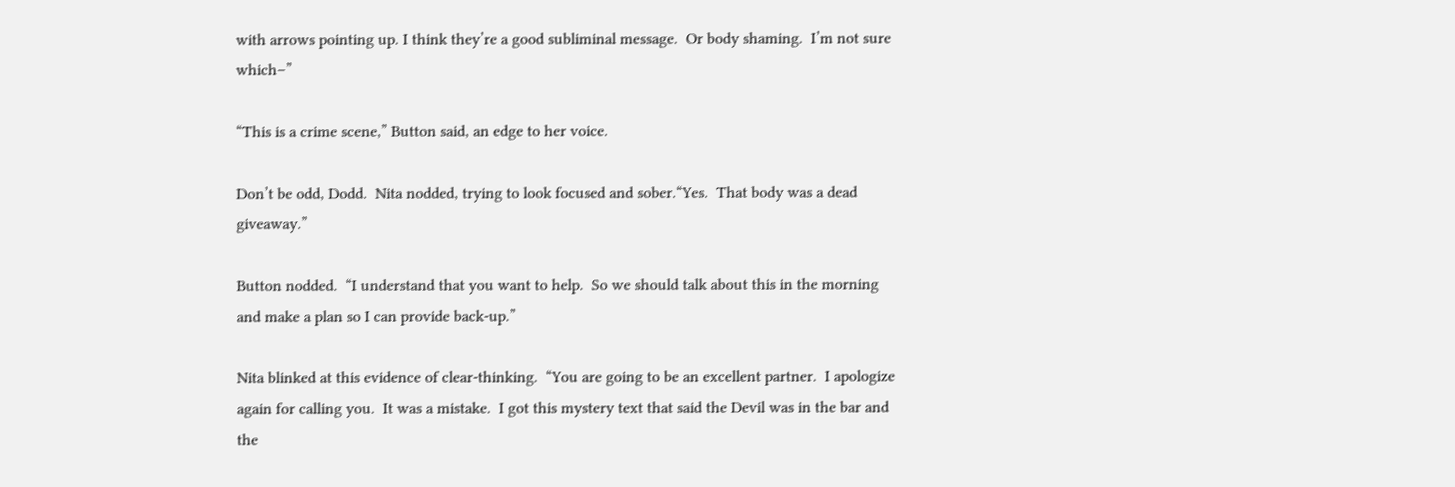with arrows pointing up. I think they’re a good subliminal message.  Or body shaming.  I’m not sure which–”

“This is a crime scene,” Button said, an edge to her voice.

Don’t be odd, Dodd.  Nita nodded, trying to look focused and sober.“Yes.  That body was a dead giveaway.”

Button nodded.  “I understand that you want to help.  So we should talk about this in the morning and make a plan so I can provide back-up.”

Nita blinked at this evidence of clear-thinking.  “You are going to be an excellent partner.  I apologize again for calling you.  It was a mistake.  I got this mystery text that said the Devil was in the bar and the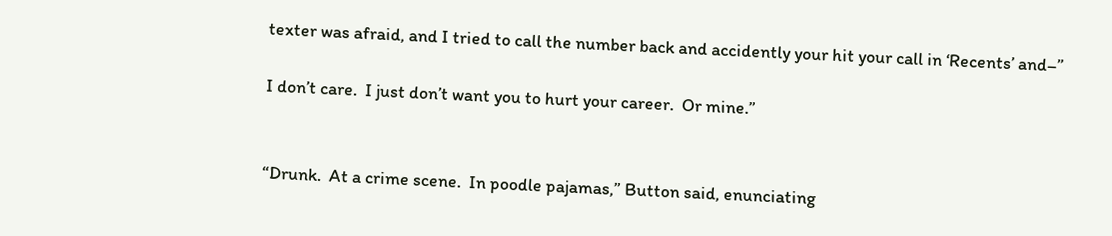texter was afraid, and I tried to call the number back and accidently your hit your call in ‘Recents’ and–”

I don’t care.  I just don’t want you to hurt your career.  Or mine.”


“Drunk.  At a crime scene.  In poodle pajamas,” Button said, enunciating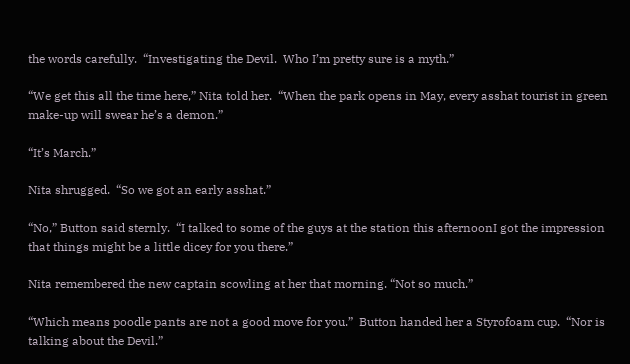the words carefully.  “Investigating the Devil.  Who I’m pretty sure is a myth.”

“We get this all the time here,” Nita told her.  “When the park opens in May, every asshat tourist in green make-up will swear he’s a demon.”

“It’s March.”

Nita shrugged.  “So we got an early asshat.”

“No,” Button said sternly.  “I talked to some of the guys at the station this afternoonI got the impression that things might be a little dicey for you there.”

Nita remembered the new captain scowling at her that morning. “Not so much.”

“Which means poodle pants are not a good move for you.”  Button handed her a Styrofoam cup.  “Nor is talking about the Devil.”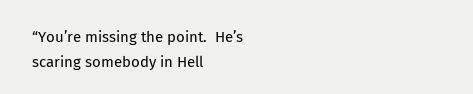“You’re missing the point.  He’s scaring somebody in Hell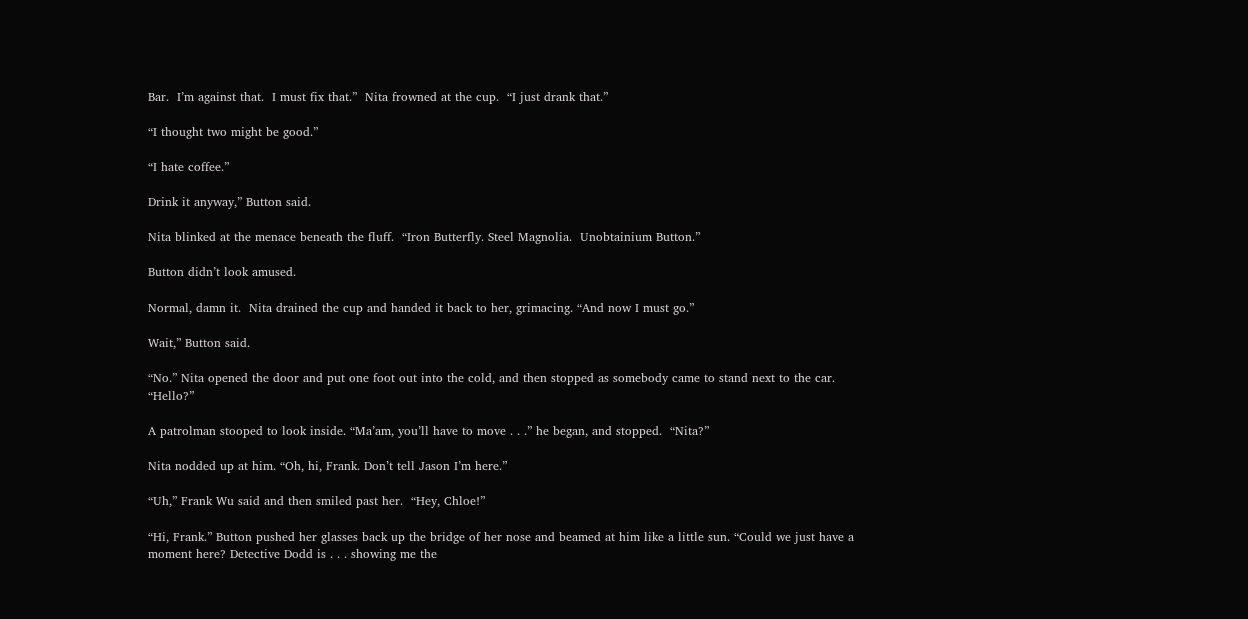Bar.  I’m against that.  I must fix that.”  Nita frowned at the cup.  “I just drank that.”

“I thought two might be good.”

“I hate coffee.”

Drink it anyway,” Button said.

Nita blinked at the menace beneath the fluff.  “Iron Butterfly. Steel Magnolia.  Unobtainium Button.”

Button didn’t look amused.

Normal, damn it.  Nita drained the cup and handed it back to her, grimacing. “And now I must go.”

Wait,” Button said.

“No.” Nita opened the door and put one foot out into the cold, and then stopped as somebody came to stand next to the car.  “Hello?”

A patrolman stooped to look inside. “Ma’am, you’ll have to move . . .” he began, and stopped.  “Nita?”

Nita nodded up at him. “Oh, hi, Frank. Don’t tell Jason I’m here.”

“Uh,” Frank Wu said and then smiled past her.  “Hey, Chloe!”

“Hi, Frank.” Button pushed her glasses back up the bridge of her nose and beamed at him like a little sun. “Could we just have a moment here? Detective Dodd is . . . showing me the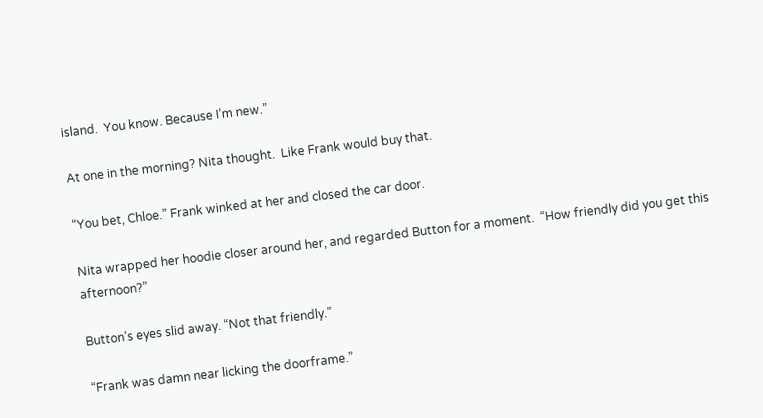island.  You know. Because I’m new.”

At one in the morning? Nita thought.  Like Frank would buy that.

“You bet, Chloe.” Frank winked at her and closed the car door.

Nita wrapped her hoodie closer around her, and regarded Button for a moment.  “How friendly did you get this afternoon?”

Button’s eyes slid away. “Not that friendly.”

“Frank was damn near licking the doorframe.”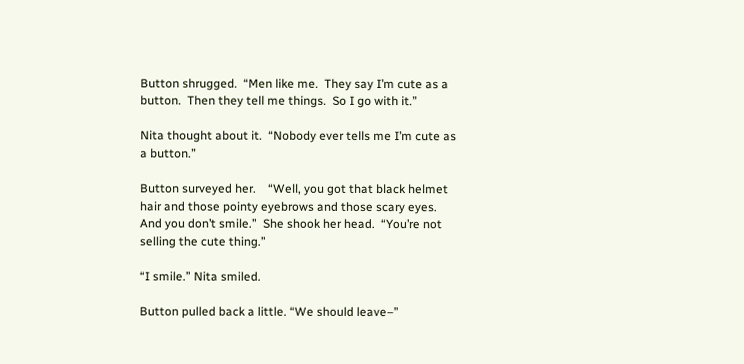Button shrugged.  “Men like me.  They say I’m cute as a button.  Then they tell me things.  So I go with it.”

Nita thought about it.  “Nobody ever tells me I’m cute as a button.”

Button surveyed her.    “Well, you got that black helmet hair and those pointy eyebrows and those scary eyes.  And you don’t smile.”  She shook her head.  “You’re not selling the cute thing.”

“I smile.” Nita smiled.

Button pulled back a little. “We should leave–”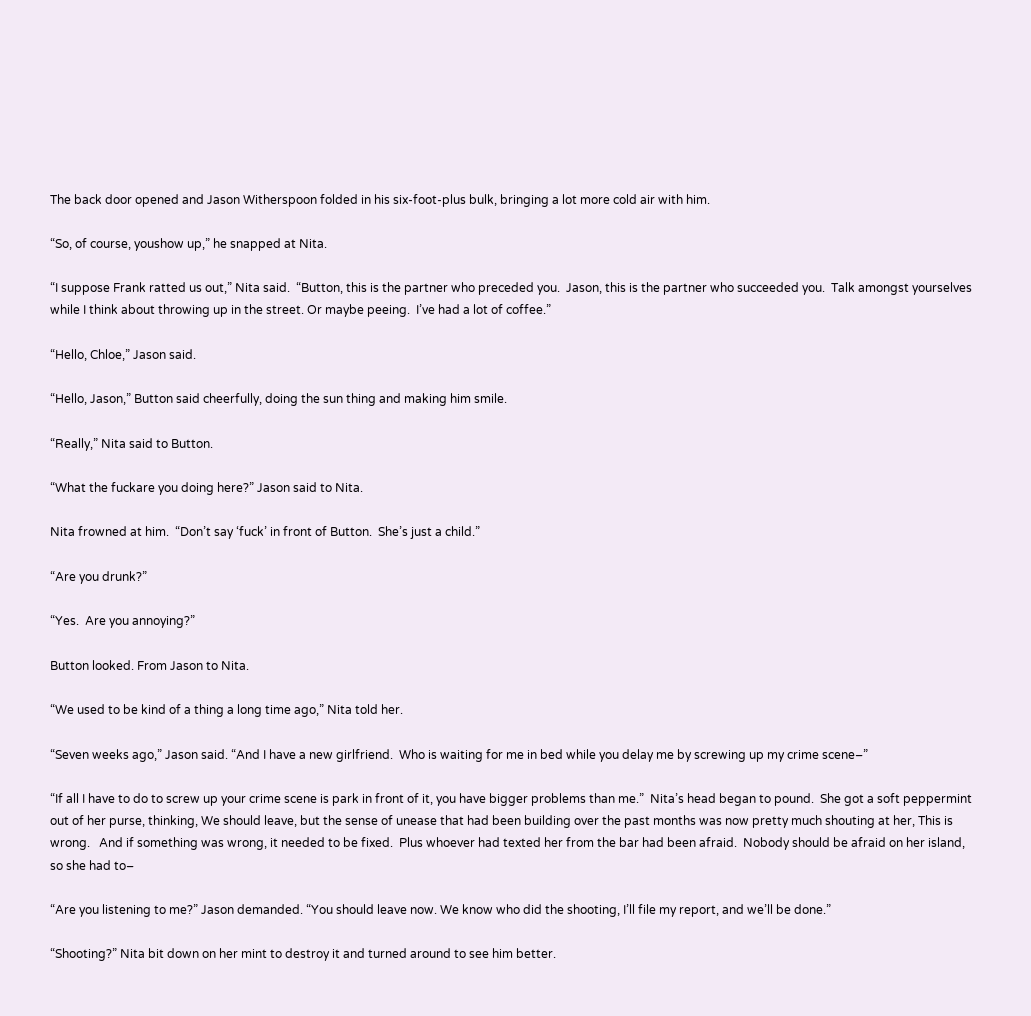The back door opened and Jason Witherspoon folded in his six-foot-plus bulk, bringing a lot more cold air with him.

“So, of course, youshow up,” he snapped at Nita.

“I suppose Frank ratted us out,” Nita said.  “Button, this is the partner who preceded you.  Jason, this is the partner who succeeded you.  Talk amongst yourselves while I think about throwing up in the street. Or maybe peeing.  I’ve had a lot of coffee.”

“Hello, Chloe,” Jason said.

“Hello, Jason,” Button said cheerfully, doing the sun thing and making him smile.

“Really,” Nita said to Button.

“What the fuckare you doing here?” Jason said to Nita.

Nita frowned at him.  “Don’t say ‘fuck’ in front of Button.  She’s just a child.”

“Are you drunk?”

“Yes.  Are you annoying?”

Button looked. From Jason to Nita.

“We used to be kind of a thing a long time ago,” Nita told her.

“Seven weeks ago,” Jason said. “And I have a new girlfriend.  Who is waiting for me in bed while you delay me by screwing up my crime scene–”

“If all I have to do to screw up your crime scene is park in front of it, you have bigger problems than me.”  Nita’s head began to pound.  She got a soft peppermint out of her purse, thinking, We should leave, but the sense of unease that had been building over the past months was now pretty much shouting at her, This is wrong.   And if something was wrong, it needed to be fixed.  Plus whoever had texted her from the bar had been afraid.  Nobody should be afraid on her island, so she had to–

“Are you listening to me?” Jason demanded. “You should leave now. We know who did the shooting, I’ll file my report, and we’ll be done.”

“Shooting?” Nita bit down on her mint to destroy it and turned around to see him better.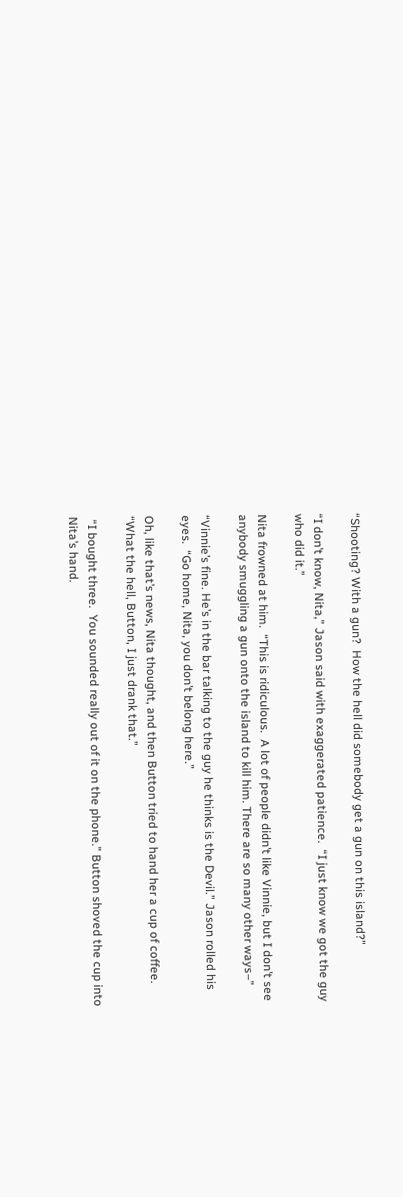“Shooting? With a gun?  How the hell did somebody get a gun on this island?”

“I don’t know, Nita,” Jason said with exaggerated patience.  “I just know we got the guy who did it.”

Nita frowned at him.  “This is ridiculous.  A lot of people didn’t like Vinnie, but I don’t see anybody smuggling a gun onto the island to kill him. There are so many other ways–”

“Vinnie’s fine. He’s in the bar talking to the guy he thinks is the Devil.” Jason rolled his eyes.  “Go home, Nita, you don’t belong here.”

Oh, like that’s news, Nita thought, and then Button tried to hand her a cup of coffee. “What the hell, Button, I just drank that.”

 “I bought three.  You sounded really out of it on the phone.” Button shoved the cup into Nita’s hand.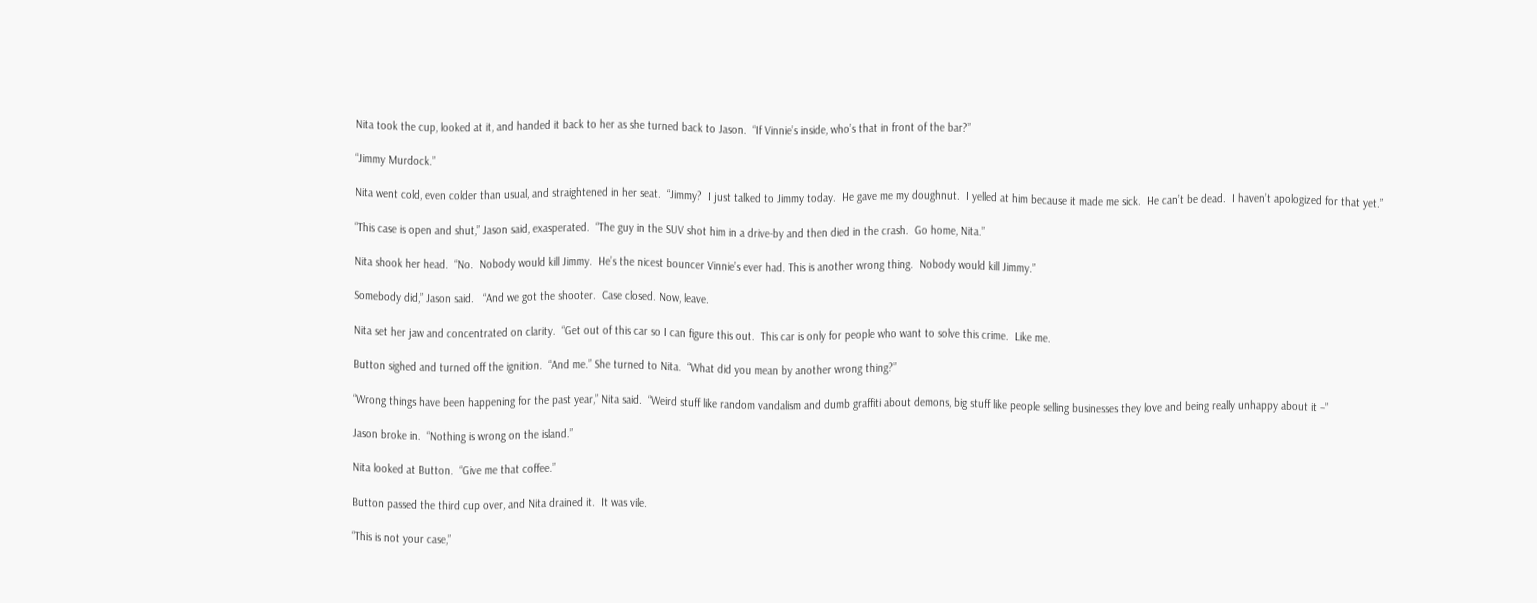Nita took the cup, looked at it, and handed it back to her as she turned back to Jason.  “If Vinnie’s inside, who’s that in front of the bar?”

“Jimmy Murdock.”

Nita went cold, even colder than usual, and straightened in her seat.  “Jimmy?  I just talked to Jimmy today.  He gave me my doughnut.  I yelled at him because it made me sick.  He can’t be dead.  I haven’t apologized for that yet.”

“This case is open and shut,” Jason said, exasperated.  “The guy in the SUV shot him in a drive-by and then died in the crash.  Go home, Nita.”

Nita shook her head.  “No.  Nobody would kill Jimmy.  He’s the nicest bouncer Vinnie’s ever had. This is another wrong thing.  Nobody would kill Jimmy.”

Somebody did,” Jason said.   “And we got the shooter.  Case closed. Now, leave.

Nita set her jaw and concentrated on clarity.  “Get out of this car so I can figure this out.  This car is only for people who want to solve this crime.  Like me.

Button sighed and turned off the ignition.  “And me.” She turned to Nita.  “What did you mean by another wrong thing?”

“Wrong things have been happening for the past year,” Nita said.  “Weird stuff like random vandalism and dumb graffiti about demons, big stuff like people selling businesses they love and being really unhappy about it –”

Jason broke in.  “Nothing is wrong on the island.”

Nita looked at Button.  “Give me that coffee.”

Button passed the third cup over, and Nita drained it.  It was vile.

“This is not your case,”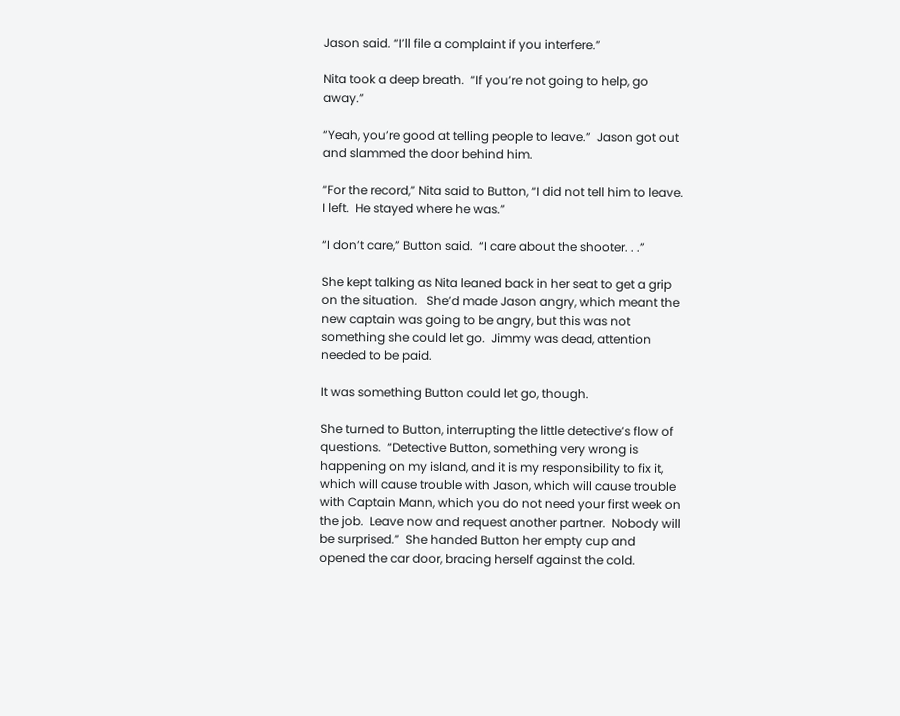Jason said. “I’ll file a complaint if you interfere.”

Nita took a deep breath.  “If you’re not going to help, go away.”

“Yeah, you’re good at telling people to leave.”  Jason got out and slammed the door behind him.

“For the record,” Nita said to Button, “I did not tell him to leave.  I left.  He stayed where he was.”

“I don’t care,” Button said.  “I care about the shooter. . .”

She kept talking as Nita leaned back in her seat to get a grip on the situation.   She’d made Jason angry, which meant the new captain was going to be angry, but this was not something she could let go.  Jimmy was dead, attention needed to be paid.

It was something Button could let go, though.

She turned to Button, interrupting the little detective’s flow of questions.  “Detective Button, something very wrong is happening on my island, and it is my responsibility to fix it, which will cause trouble with Jason, which will cause trouble with Captain Mann, which you do not need your first week on the job.  Leave now and request another partner.  Nobody will be surprised.”  She handed Button her empty cup and opened the car door, bracing herself against the cold.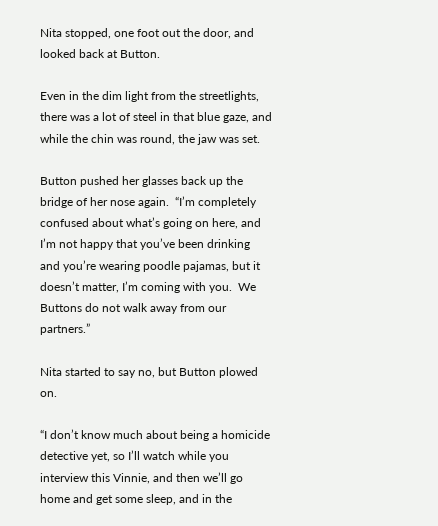Nita stopped, one foot out the door, and looked back at Button.

Even in the dim light from the streetlights, there was a lot of steel in that blue gaze, and while the chin was round, the jaw was set.

Button pushed her glasses back up the bridge of her nose again.  “I’m completely confused about what’s going on here, and I’m not happy that you’ve been drinking and you’re wearing poodle pajamas, but it doesn’t matter, I’m coming with you.  We Buttons do not walk away from our partners.”

Nita started to say no, but Button plowed on.

“I don’t know much about being a homicide detective yet, so I’ll watch while you interview this Vinnie, and then we’ll go home and get some sleep, and in the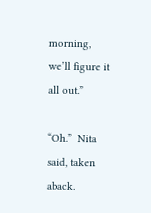morning, we’ll figure it all out.”

“Oh.”  Nita said, taken aback.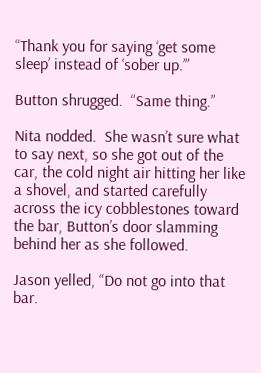“Thank you for saying ‘get some sleep’ instead of ‘sober up.’”

Button shrugged.  “Same thing.”

Nita nodded.  She wasn’t sure what to say next, so she got out of the car, the cold night air hitting her like a shovel, and started carefully across the icy cobblestones toward the bar, Button’s door slamming behind her as she followed.

Jason yelled, “Do not go into that bar.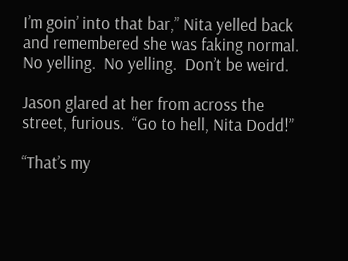I’m goin’ into that bar,” Nita yelled back and remembered she was faking normal.  No yelling.  No yelling.  Don’t be weird.

Jason glared at her from across the street, furious.  “Go to hell, Nita Dodd!”

“That’s my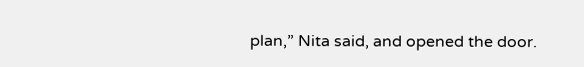plan,” Nita said, and opened the door.